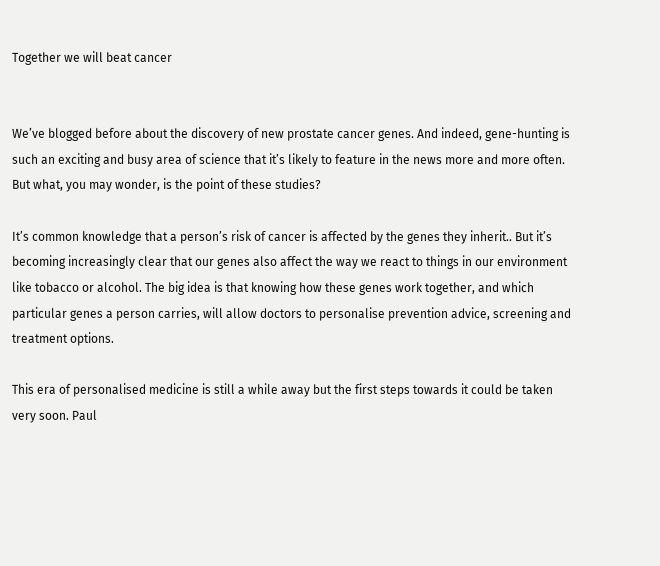Together we will beat cancer


We’ve blogged before about the discovery of new prostate cancer genes. And indeed, gene-hunting is such an exciting and busy area of science that it’s likely to feature in the news more and more often. But what, you may wonder, is the point of these studies?

It’s common knowledge that a person’s risk of cancer is affected by the genes they inherit.. But it’s becoming increasingly clear that our genes also affect the way we react to things in our environment like tobacco or alcohol. The big idea is that knowing how these genes work together, and which particular genes a person carries, will allow doctors to personalise prevention advice, screening and treatment options.

This era of personalised medicine is still a while away but the first steps towards it could be taken very soon. Paul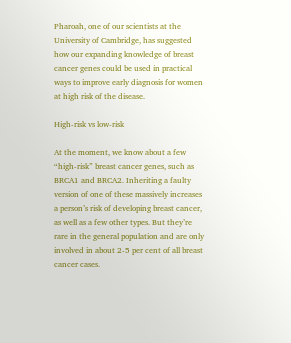Pharoah, one of our scientists at the University of Cambridge, has suggested how our expanding knowledge of breast cancer genes could be used in practical ways to improve early diagnosis for women at high risk of the disease.

High-risk vs low-risk

At the moment, we know about a few “high-risk” breast cancer genes, such as BRCA1 and BRCA2. Inheriting a faulty version of one of these massively increases a person’s risk of developing breast cancer, as well as a few other types. But they’re rare in the general population and are only involved in about 2-5 per cent of all breast cancer cases.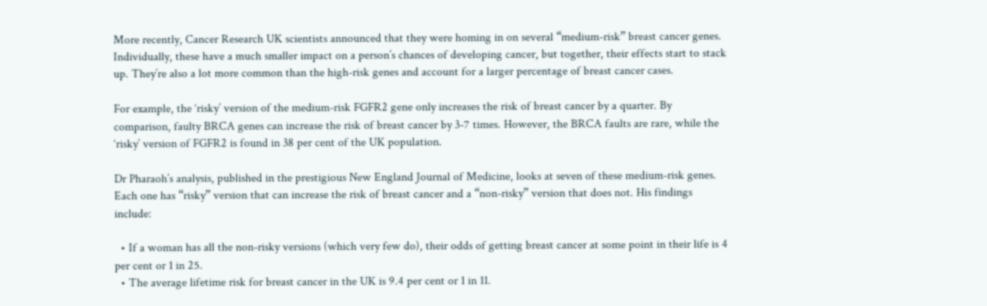More recently, Cancer Research UK scientists announced that they were homing in on several “medium-risk” breast cancer genes. Individually, these have a much smaller impact on a person’s chances of developing cancer, but together, their effects start to stack up. They’re also a lot more common than the high-risk genes and account for a larger percentage of breast cancer cases.

For example, the ‘risky’ version of the medium-risk FGFR2 gene only increases the risk of breast cancer by a quarter. By comparison, faulty BRCA genes can increase the risk of breast cancer by 3-7 times. However, the BRCA faults are rare, while the ‘risky’ version of FGFR2 is found in 38 per cent of the UK population.

Dr Pharaoh’s analysis, published in the prestigious New England Journal of Medicine, looks at seven of these medium-risk genes. Each one has “risky” version that can increase the risk of breast cancer and a “non-risky” version that does not. His findings include:

  • If a woman has all the non-risky versions (which very few do), their odds of getting breast cancer at some point in their life is 4 per cent or 1 in 25.
  • The average lifetime risk for breast cancer in the UK is 9.4 per cent or 1 in 11.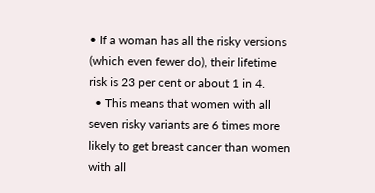• If a woman has all the risky versions (which even fewer do), their lifetime risk is 23 per cent or about 1 in 4.
  • This means that women with all seven risky variants are 6 times more likely to get breast cancer than women with all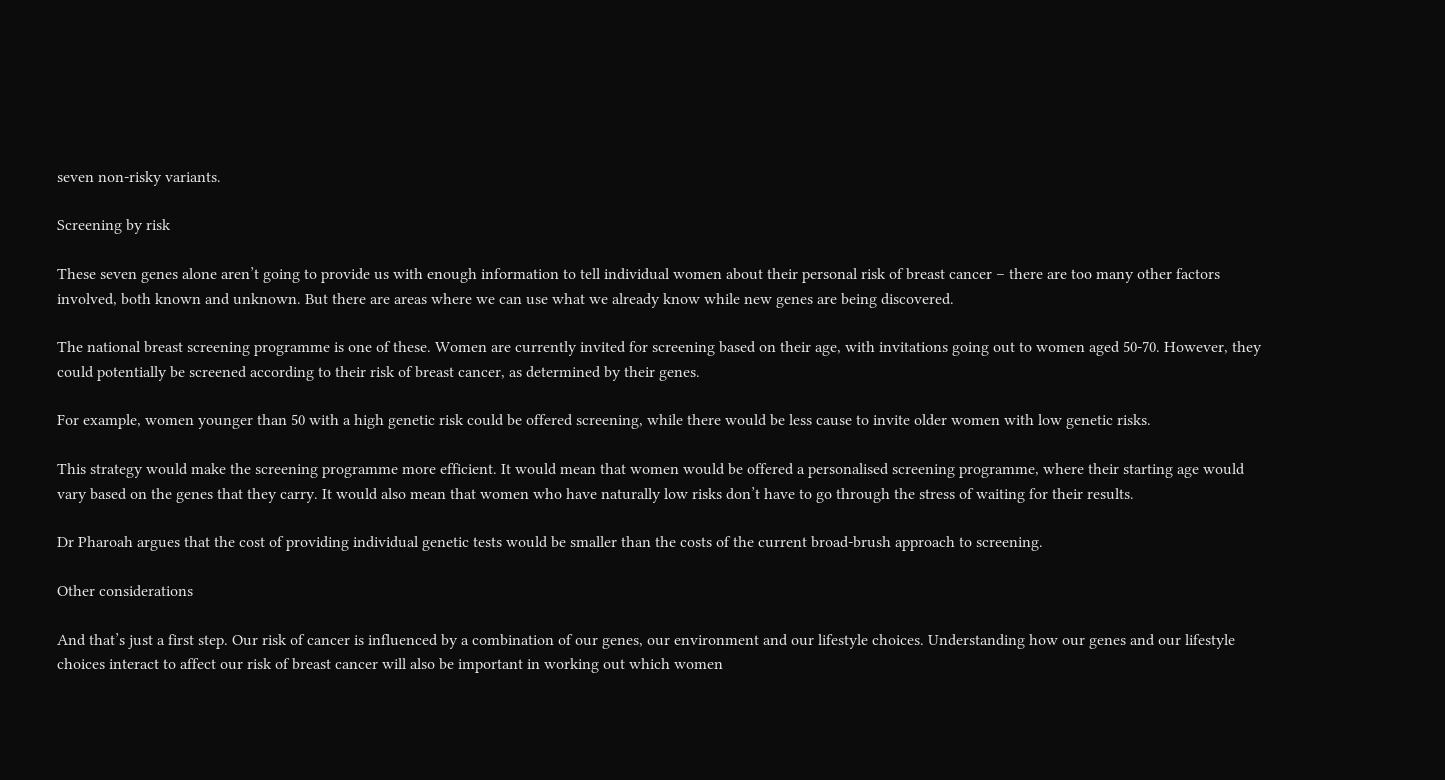seven non-risky variants.

Screening by risk

These seven genes alone aren’t going to provide us with enough information to tell individual women about their personal risk of breast cancer – there are too many other factors involved, both known and unknown. But there are areas where we can use what we already know while new genes are being discovered.

The national breast screening programme is one of these. Women are currently invited for screening based on their age, with invitations going out to women aged 50-70. However, they could potentially be screened according to their risk of breast cancer, as determined by their genes.

For example, women younger than 50 with a high genetic risk could be offered screening, while there would be less cause to invite older women with low genetic risks.

This strategy would make the screening programme more efficient. It would mean that women would be offered a personalised screening programme, where their starting age would vary based on the genes that they carry. It would also mean that women who have naturally low risks don’t have to go through the stress of waiting for their results.

Dr Pharoah argues that the cost of providing individual genetic tests would be smaller than the costs of the current broad-brush approach to screening.

Other considerations

And that’s just a first step. Our risk of cancer is influenced by a combination of our genes, our environment and our lifestyle choices. Understanding how our genes and our lifestyle choices interact to affect our risk of breast cancer will also be important in working out which women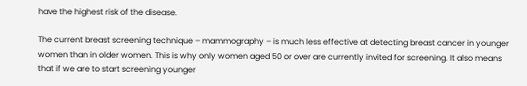have the highest risk of the disease.

The current breast screening technique – mammography – is much less effective at detecting breast cancer in younger women than in older women. This is why only women aged 50 or over are currently invited for screening. It also means that if we are to start screening younger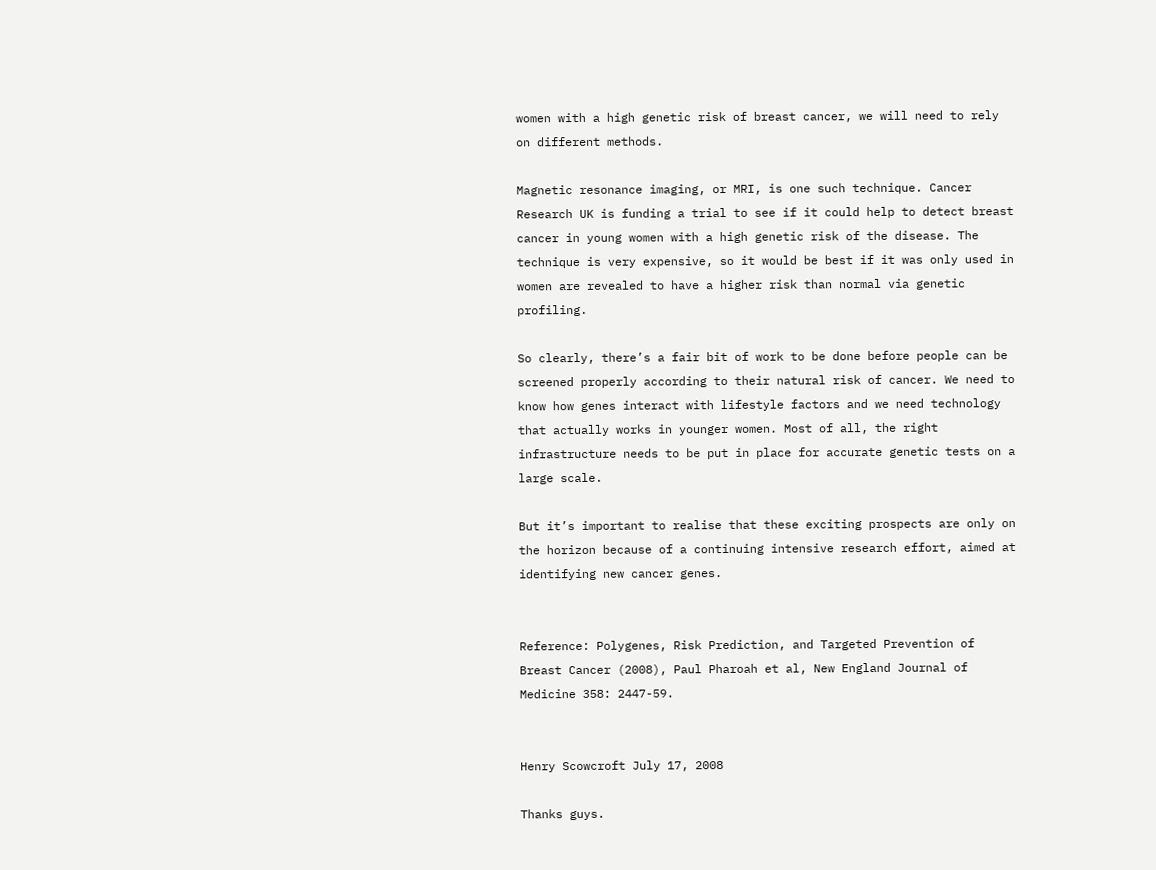women with a high genetic risk of breast cancer, we will need to rely on different methods.

Magnetic resonance imaging, or MRI, is one such technique. Cancer Research UK is funding a trial to see if it could help to detect breast cancer in young women with a high genetic risk of the disease. The technique is very expensive, so it would be best if it was only used in women are revealed to have a higher risk than normal via genetic profiling.

So clearly, there’s a fair bit of work to be done before people can be screened properly according to their natural risk of cancer. We need to know how genes interact with lifestyle factors and we need technology that actually works in younger women. Most of all, the right infrastructure needs to be put in place for accurate genetic tests on a large scale.

But it’s important to realise that these exciting prospects are only on the horizon because of a continuing intensive research effort, aimed at identifying new cancer genes.


Reference: Polygenes, Risk Prediction, and Targeted Prevention of Breast Cancer (2008), Paul Pharoah et al, New England Journal of Medicine 358: 2447-59.


Henry Scowcroft July 17, 2008

Thanks guys.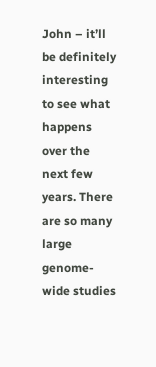John – it’ll be definitely interesting to see what happens over the next few years. There are so many large genome-wide studies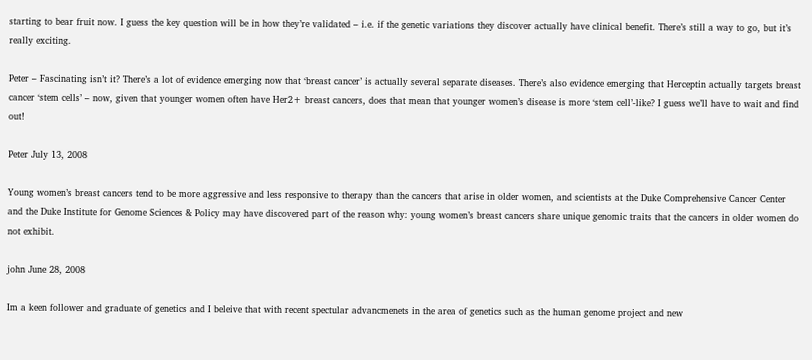starting to bear fruit now. I guess the key question will be in how they’re validated – i.e. if the genetic variations they discover actually have clinical benefit. There’s still a way to go, but it’s really exciting.

Peter – Fascinating isn’t it? There’s a lot of evidence emerging now that ‘breast cancer’ is actually several separate diseases. There’s also evidence emerging that Herceptin actually targets breast cancer ‘stem cells’ – now, given that younger women often have Her2+ breast cancers, does that mean that younger women’s disease is more ‘stem cell’-like? I guess we’ll have to wait and find out!

Peter July 13, 2008

Young women’s breast cancers tend to be more aggressive and less responsive to therapy than the cancers that arise in older women, and scientists at the Duke Comprehensive Cancer Center and the Duke Institute for Genome Sciences & Policy may have discovered part of the reason why: young women’s breast cancers share unique genomic traits that the cancers in older women do not exhibit.

john June 28, 2008

Im a keen follower and graduate of genetics and I beleive that with recent spectular advancmenets in the area of genetics such as the human genome project and new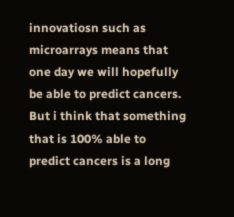innovatiosn such as microarrays means that one day we will hopefully be able to predict cancers. But i think that something that is 100% able to predict cancers is a long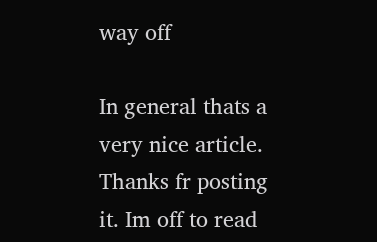way off

In general thats a very nice article. Thanks fr posting it. Im off to read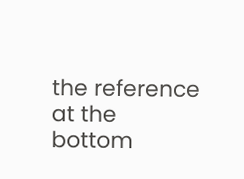the reference at the bottom